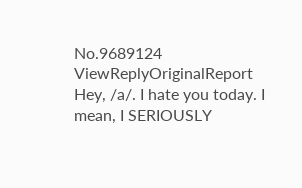No.9689124 ViewReplyOriginalReport
Hey, /a/. I hate you today. I mean, I SERIOUSLY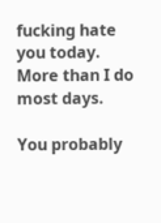fucking hate you today. More than I do most days.

You probably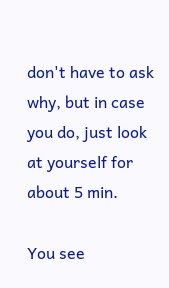don't have to ask why, but in case you do, just look at yourself for about 5 min.

You see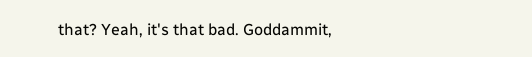that? Yeah, it's that bad. Goddammit,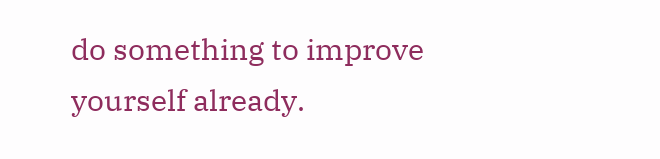do something to improve yourself already.